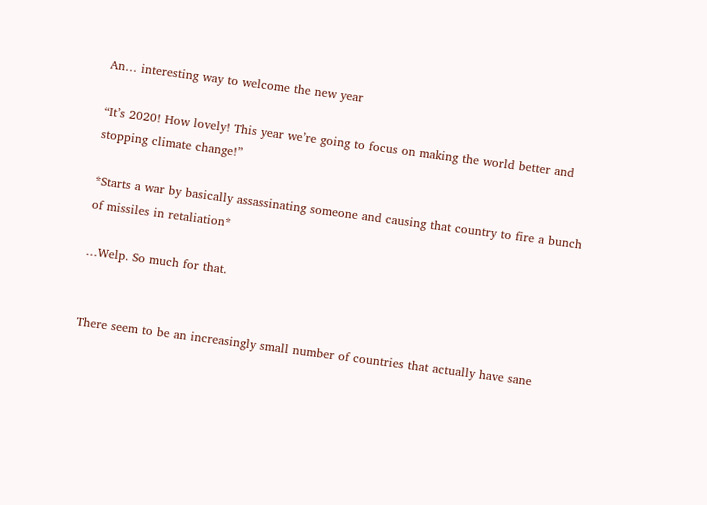An… interesting way to welcome the new year

“It’s 2020! How lovely! This year we’re going to focus on making the world better and stopping climate change!”

*Starts a war by basically assassinating someone and causing that country to fire a bunch of missiles in retaliation*

…Welp. So much for that.


There seem to be an increasingly small number of countries that actually have sane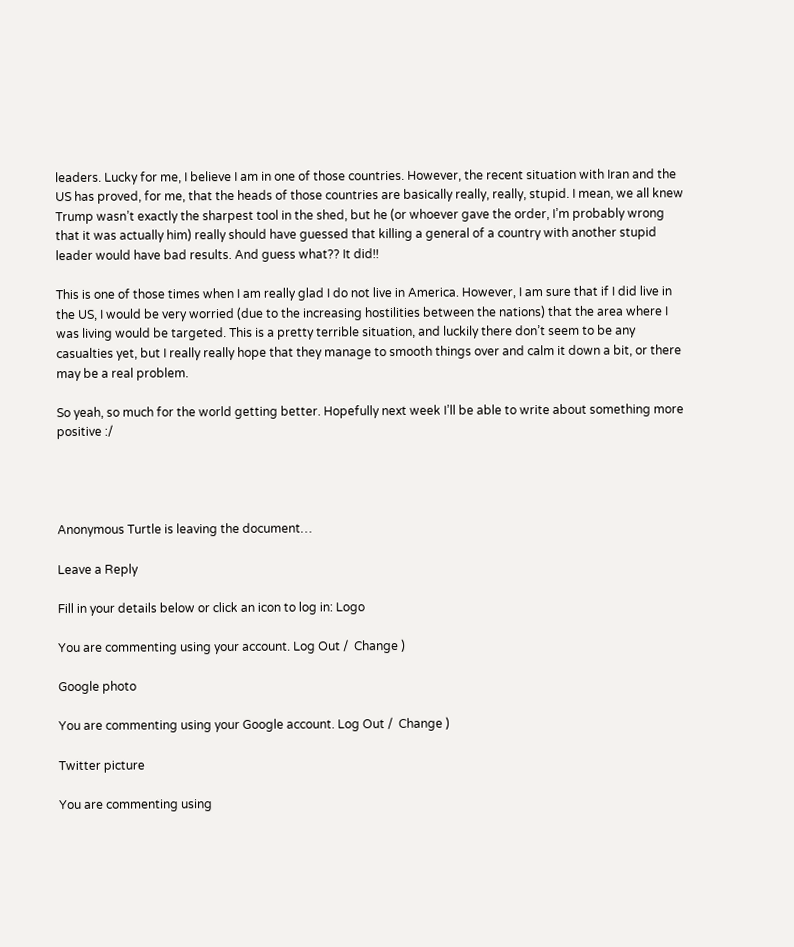leaders. Lucky for me, I believe I am in one of those countries. However, the recent situation with Iran and the US has proved, for me, that the heads of those countries are basically really, really, stupid. I mean, we all knew Trump wasn’t exactly the sharpest tool in the shed, but he (or whoever gave the order, I’m probably wrong that it was actually him) really should have guessed that killing a general of a country with another stupid leader would have bad results. And guess what?? It did!!

This is one of those times when I am really glad I do not live in America. However, I am sure that if I did live in the US, I would be very worried (due to the increasing hostilities between the nations) that the area where I was living would be targeted. This is a pretty terrible situation, and luckily there don’t seem to be any casualties yet, but I really really hope that they manage to smooth things over and calm it down a bit, or there may be a real problem.

So yeah, so much for the world getting better. Hopefully next week I’ll be able to write about something more positive :/




Anonymous Turtle is leaving the document…

Leave a Reply

Fill in your details below or click an icon to log in: Logo

You are commenting using your account. Log Out /  Change )

Google photo

You are commenting using your Google account. Log Out /  Change )

Twitter picture

You are commenting using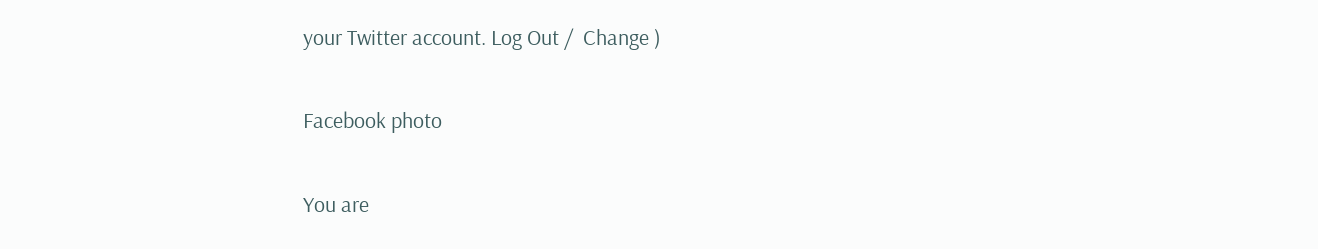your Twitter account. Log Out /  Change )

Facebook photo

You are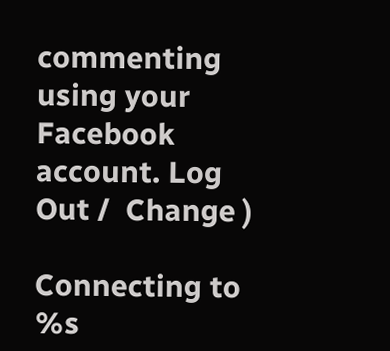commenting using your Facebook account. Log Out /  Change )

Connecting to %s